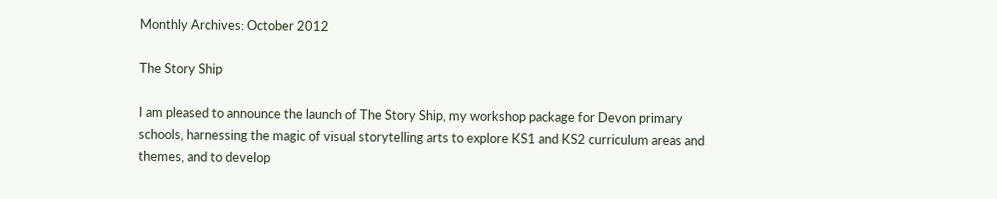Monthly Archives: October 2012

The Story Ship

I am pleased to announce the launch of The Story Ship, my workshop package for Devon primary schools, harnessing the magic of visual storytelling arts to explore KS1 and KS2 curriculum areas and themes, and to develop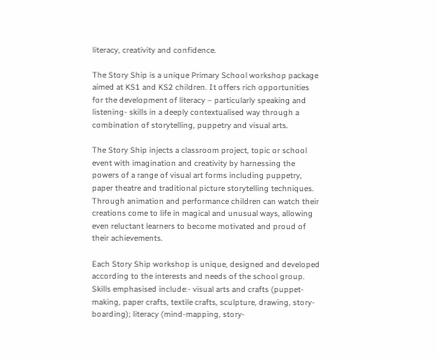literacy, creativity and confidence.

The Story Ship is a unique Primary School workshop package aimed at KS1 and KS2 children. It offers rich opportunities for the development of literacy – particularly speaking and listening- skills in a deeply contextualised way through a combination of storytelling, puppetry and visual arts.

The Story Ship injects a classroom project, topic or school event with imagination and creativity by harnessing the powers of a range of visual art forms including puppetry, paper theatre and traditional picture storytelling techniques. Through animation and performance children can watch their creations come to life in magical and unusual ways, allowing even reluctant learners to become motivated and proud of their achievements.

Each Story Ship workshop is unique, designed and developed according to the interests and needs of the school group.  Skills emphasised include:- visual arts and crafts (puppet-making, paper crafts, textile crafts, sculpture, drawing, story-boarding); literacy (mind-mapping, story-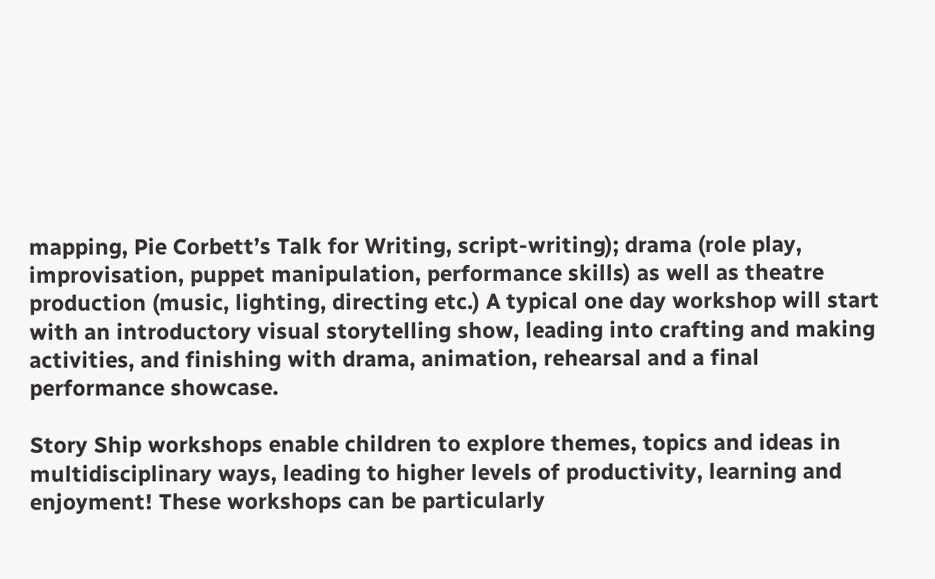mapping, Pie Corbett’s Talk for Writing, script-writing); drama (role play, improvisation, puppet manipulation, performance skills) as well as theatre production (music, lighting, directing etc.) A typical one day workshop will start with an introductory visual storytelling show, leading into crafting and making activities, and finishing with drama, animation, rehearsal and a final performance showcase.

Story Ship workshops enable children to explore themes, topics and ideas in multidisciplinary ways, leading to higher levels of productivity, learning and enjoyment! These workshops can be particularly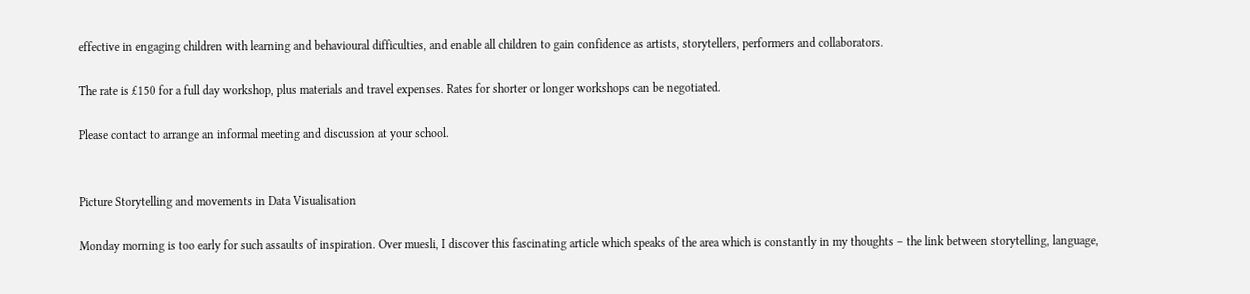effective in engaging children with learning and behavioural difficulties, and enable all children to gain confidence as artists, storytellers, performers and collaborators.

The rate is £150 for a full day workshop, plus materials and travel expenses. Rates for shorter or longer workshops can be negotiated.

Please contact to arrange an informal meeting and discussion at your school.


Picture Storytelling and movements in Data Visualisation

Monday morning is too early for such assaults of inspiration. Over muesli, I discover this fascinating article which speaks of the area which is constantly in my thoughts – the link between storytelling, language,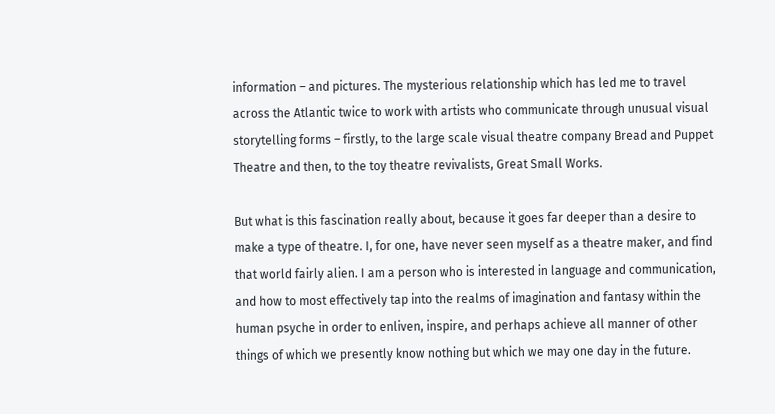information – and pictures. The mysterious relationship which has led me to travel across the Atlantic twice to work with artists who communicate through unusual visual storytelling forms – firstly, to the large scale visual theatre company Bread and Puppet Theatre and then, to the toy theatre revivalists, Great Small Works.

But what is this fascination really about, because it goes far deeper than a desire to make a type of theatre. I, for one, have never seen myself as a theatre maker, and find that world fairly alien. I am a person who is interested in language and communication, and how to most effectively tap into the realms of imagination and fantasy within the human psyche in order to enliven, inspire, and perhaps achieve all manner of other things of which we presently know nothing but which we may one day in the future.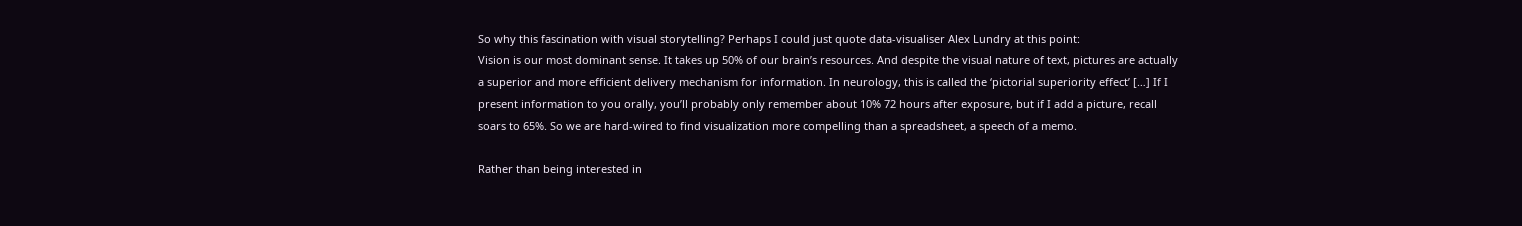So why this fascination with visual storytelling? Perhaps I could just quote data-visualiser Alex Lundry at this point:
Vision is our most dominant sense. It takes up 50% of our brain’s resources. And despite the visual nature of text, pictures are actually a superior and more efficient delivery mechanism for information. In neurology, this is called the ‘pictorial superiority effect’ […] If I present information to you orally, you’ll probably only remember about 10% 72 hours after exposure, but if I add a picture, recall soars to 65%. So we are hard-wired to find visualization more compelling than a spreadsheet, a speech of a memo.

Rather than being interested in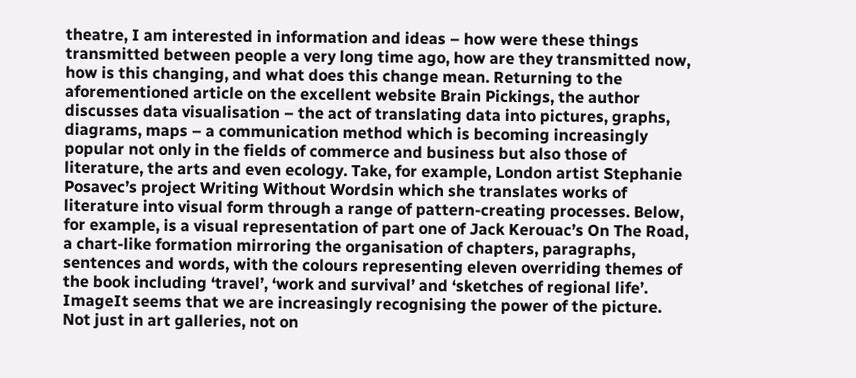theatre, I am interested in information and ideas – how were these things transmitted between people a very long time ago, how are they transmitted now, how is this changing, and what does this change mean. Returning to the aforementioned article on the excellent website Brain Pickings, the author discusses data visualisation – the act of translating data into pictures, graphs, diagrams, maps – a communication method which is becoming increasingly popular not only in the fields of commerce and business but also those of literature, the arts and even ecology. Take, for example, London artist Stephanie Posavec’s project Writing Without Wordsin which she translates works of literature into visual form through a range of pattern-creating processes. Below, for example, is a visual representation of part one of Jack Kerouac’s On The Road, a chart-like formation mirroring the organisation of chapters, paragraphs, sentences and words, with the colours representing eleven overriding themes of the book including ‘travel’, ‘work and survival’ and ‘sketches of regional life’. ImageIt seems that we are increasingly recognising the power of the picture. Not just in art galleries, not on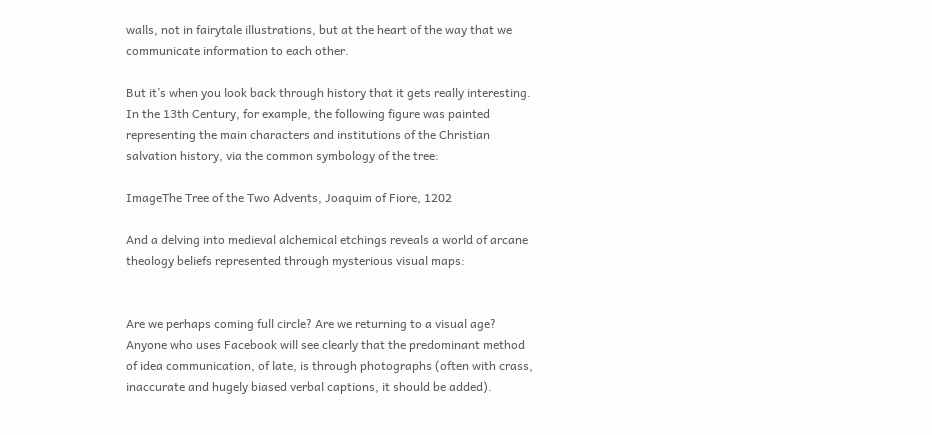walls, not in fairytale illustrations, but at the heart of the way that we communicate information to each other.

But it’s when you look back through history that it gets really interesting. In the 13th Century, for example, the following figure was painted representing the main characters and institutions of the Christian salvation history, via the common symbology of the tree:

ImageThe Tree of the Two Advents, Joaquim of Fiore, 1202

And a delving into medieval alchemical etchings reveals a world of arcane theology beliefs represented through mysterious visual maps:


Are we perhaps coming full circle? Are we returning to a visual age? Anyone who uses Facebook will see clearly that the predominant method of idea communication, of late, is through photographs (often with crass, inaccurate and hugely biased verbal captions, it should be added).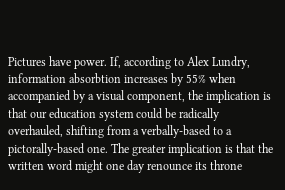Pictures have power. If, according to Alex Lundry, information absorbtion increases by 55% when accompanied by a visual component, the implication is that our education system could be radically overhauled, shifting from a verbally-based to a pictorally-based one. The greater implication is that the written word might one day renounce its throne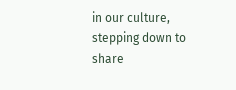in our culture, stepping down to share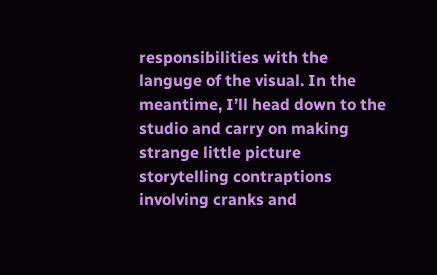responsibilities with the languge of the visual. In the meantime, I’ll head down to the studio and carry on making strange little picture storytelling contraptions involving cranks and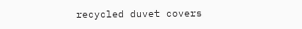recycled duvet covers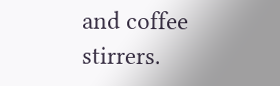and coffee stirrers.